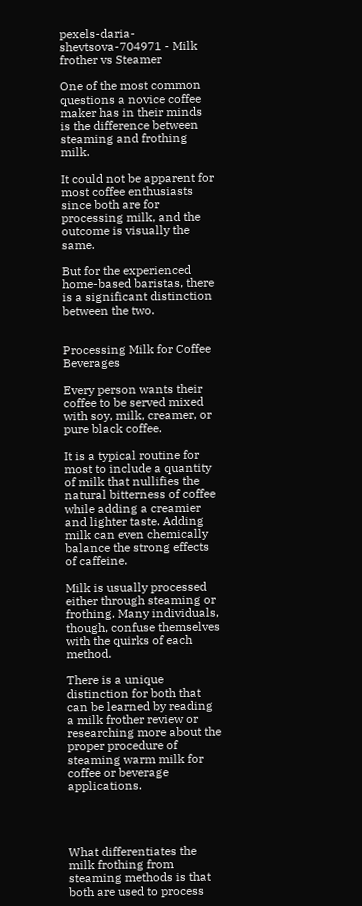pexels-daria-shevtsova-704971 - Milk frother vs Steamer

One of the most common questions a novice coffee maker has in their minds is the difference between steaming and frothing milk.

It could not be apparent for most coffee enthusiasts since both are for processing milk, and the outcome is visually the same.

But for the experienced home-based baristas, there is a significant distinction between the two.


Processing Milk for Coffee Beverages

Every person wants their coffee to be served mixed with soy, milk, creamer, or pure black coffee.

It is a typical routine for most to include a quantity of milk that nullifies the natural bitterness of coffee while adding a creamier and lighter taste. Adding milk can even chemically balance the strong effects of caffeine.

Milk is usually processed either through steaming or frothing. Many individuals, though, confuse themselves with the quirks of each method.

There is a unique distinction for both that can be learned by reading a milk frother review or researching more about the proper procedure of steaming warm milk for coffee or beverage applications.




What differentiates the milk frothing from steaming methods is that both are used to process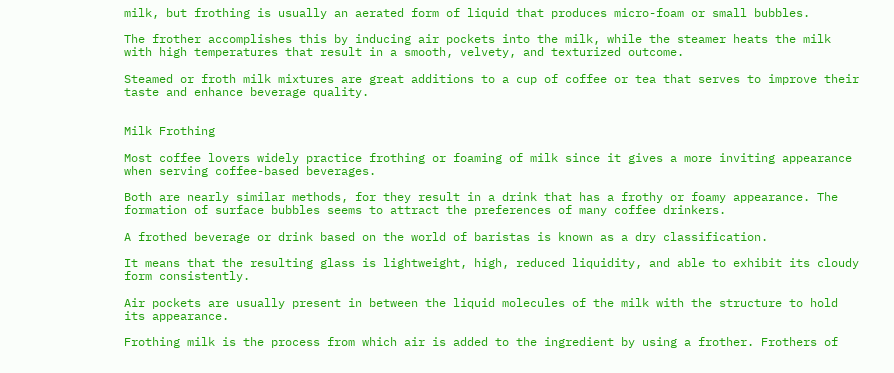milk, but frothing is usually an aerated form of liquid that produces micro-foam or small bubbles.

The frother accomplishes this by inducing air pockets into the milk, while the steamer heats the milk with high temperatures that result in a smooth, velvety, and texturized outcome.

Steamed or froth milk mixtures are great additions to a cup of coffee or tea that serves to improve their taste and enhance beverage quality.


Milk Frothing

Most coffee lovers widely practice frothing or foaming of milk since it gives a more inviting appearance when serving coffee-based beverages.

Both are nearly similar methods, for they result in a drink that has a frothy or foamy appearance. The formation of surface bubbles seems to attract the preferences of many coffee drinkers.

A frothed beverage or drink based on the world of baristas is known as a dry classification.

It means that the resulting glass is lightweight, high, reduced liquidity, and able to exhibit its cloudy form consistently.

Air pockets are usually present in between the liquid molecules of the milk with the structure to hold its appearance.

Frothing milk is the process from which air is added to the ingredient by using a frother. Frothers of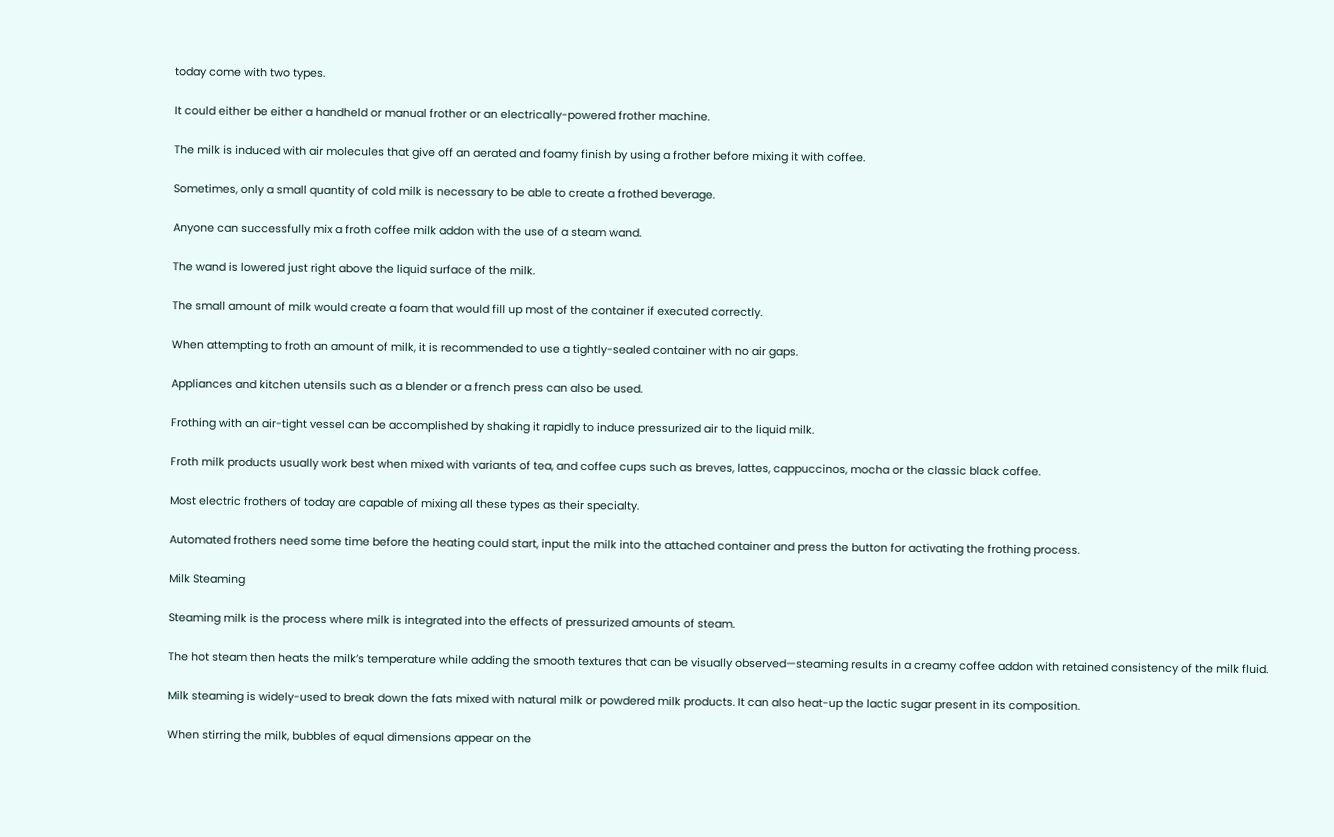today come with two types.

It could either be either a handheld or manual frother or an electrically-powered frother machine.

The milk is induced with air molecules that give off an aerated and foamy finish by using a frother before mixing it with coffee.

Sometimes, only a small quantity of cold milk is necessary to be able to create a frothed beverage.

Anyone can successfully mix a froth coffee milk addon with the use of a steam wand.

The wand is lowered just right above the liquid surface of the milk.

The small amount of milk would create a foam that would fill up most of the container if executed correctly.

When attempting to froth an amount of milk, it is recommended to use a tightly-sealed container with no air gaps.

Appliances and kitchen utensils such as a blender or a french press can also be used.

Frothing with an air-tight vessel can be accomplished by shaking it rapidly to induce pressurized air to the liquid milk.

Froth milk products usually work best when mixed with variants of tea, and coffee cups such as breves, lattes, cappuccinos, mocha or the classic black coffee.

Most electric frothers of today are capable of mixing all these types as their specialty.

Automated frothers need some time before the heating could start, input the milk into the attached container and press the button for activating the frothing process.

Milk Steaming

Steaming milk is the process where milk is integrated into the effects of pressurized amounts of steam.

The hot steam then heats the milk’s temperature while adding the smooth textures that can be visually observed—steaming results in a creamy coffee addon with retained consistency of the milk fluid.

Milk steaming is widely-used to break down the fats mixed with natural milk or powdered milk products. It can also heat-up the lactic sugar present in its composition.

When stirring the milk, bubbles of equal dimensions appear on the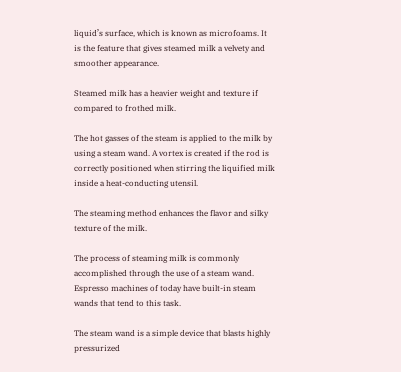liquid’s surface, which is known as microfoams. It is the feature that gives steamed milk a velvety and smoother appearance.

Steamed milk has a heavier weight and texture if compared to frothed milk.

The hot gasses of the steam is applied to the milk by using a steam wand. A vortex is created if the rod is correctly positioned when stirring the liquified milk inside a heat-conducting utensil.

The steaming method enhances the flavor and silky texture of the milk.

The process of steaming milk is commonly accomplished through the use of a steam wand. Espresso machines of today have built-in steam wands that tend to this task.

The steam wand is a simple device that blasts highly pressurized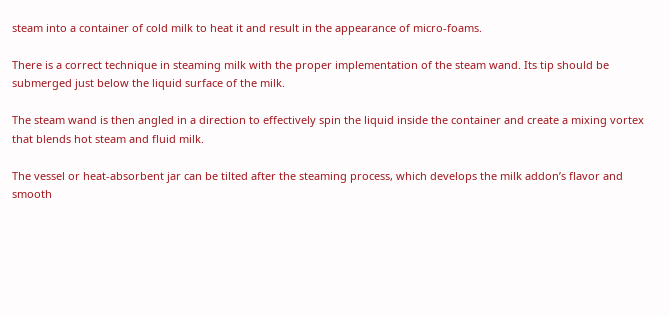steam into a container of cold milk to heat it and result in the appearance of micro-foams.

There is a correct technique in steaming milk with the proper implementation of the steam wand. Its tip should be submerged just below the liquid surface of the milk.

The steam wand is then angled in a direction to effectively spin the liquid inside the container and create a mixing vortex that blends hot steam and fluid milk.

The vessel or heat-absorbent jar can be tilted after the steaming process, which develops the milk addon’s flavor and smooth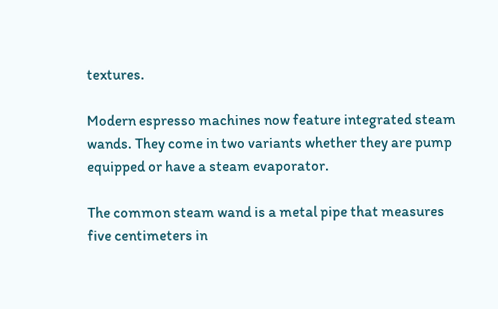textures.

Modern espresso machines now feature integrated steam wands. They come in two variants whether they are pump equipped or have a steam evaporator.

The common steam wand is a metal pipe that measures five centimeters in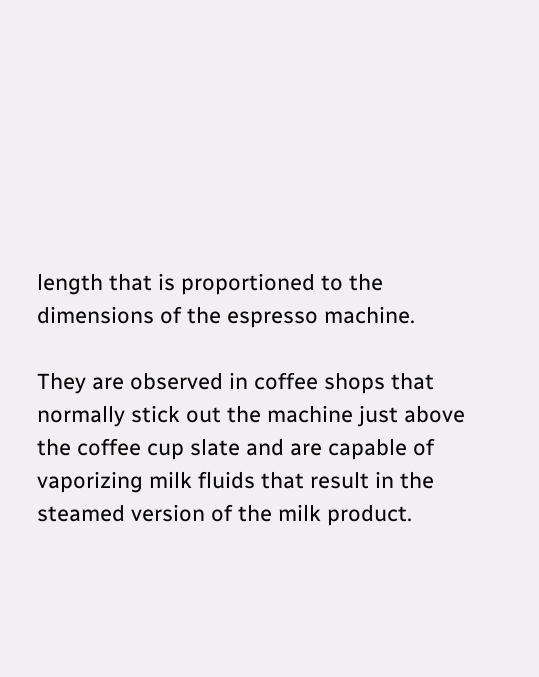length that is proportioned to the dimensions of the espresso machine.

They are observed in coffee shops that normally stick out the machine just above the coffee cup slate and are capable of vaporizing milk fluids that result in the steamed version of the milk product.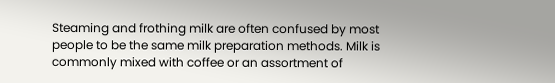Steaming and frothing milk are often confused by most people to be the same milk preparation methods. Milk is commonly mixed with coffee or an assortment of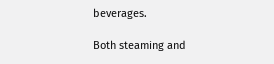beverages.

Both steaming and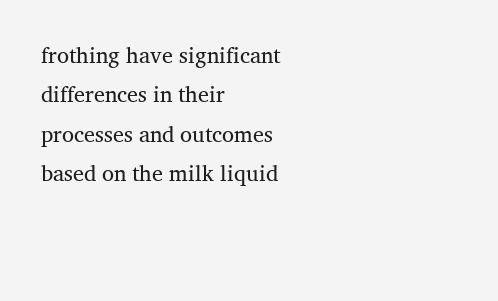frothing have significant differences in their processes and outcomes based on the milk liquid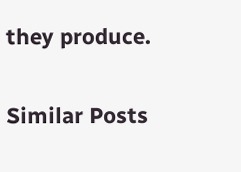they produce.

Similar Posts